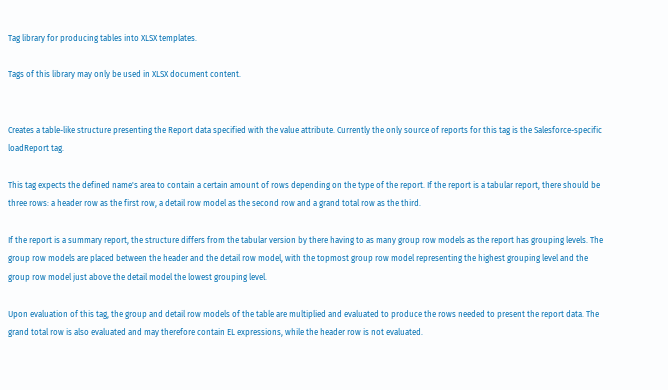Tag library for producing tables into XLSX templates.

Tags of this library may only be used in XLSX document content.


Creates a table-like structure presenting the Report data specified with the value attribute. Currently the only source of reports for this tag is the Salesforce-specific loadReport tag.

This tag expects the defined name's area to contain a certain amount of rows depending on the type of the report. If the report is a tabular report, there should be three rows: a header row as the first row, a detail row model as the second row and a grand total row as the third.

If the report is a summary report, the structure differs from the tabular version by there having to as many group row models as the report has grouping levels. The group row models are placed between the header and the detail row model, with the topmost group row model representing the highest grouping level and the group row model just above the detail model the lowest grouping level.

Upon evaluation of this tag, the group and detail row models of the table are multiplied and evaluated to produce the rows needed to present the report data. The grand total row is also evaluated and may therefore contain EL expressions, while the header row is not evaluated.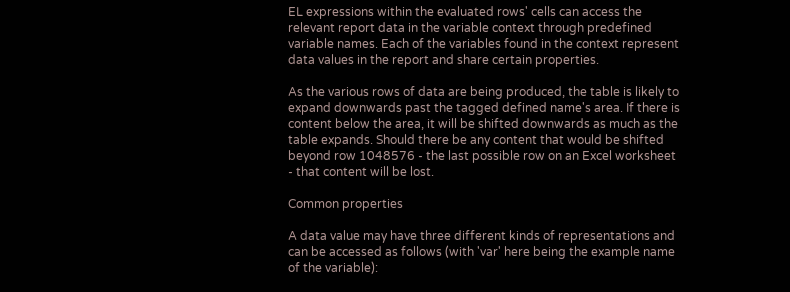EL expressions within the evaluated rows' cells can access the relevant report data in the variable context through predefined variable names. Each of the variables found in the context represent data values in the report and share certain properties.

As the various rows of data are being produced, the table is likely to expand downwards past the tagged defined name's area. If there is content below the area, it will be shifted downwards as much as the table expands. Should there be any content that would be shifted beyond row 1048576 - the last possible row on an Excel worksheet - that content will be lost.

Common properties

A data value may have three different kinds of representations and can be accessed as follows (with 'var' here being the example name of the variable):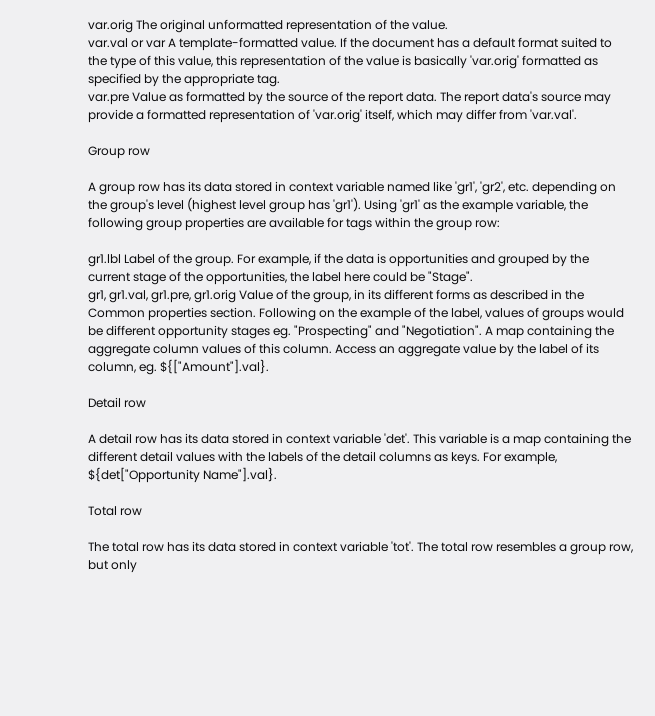var.orig The original unformatted representation of the value.
var.val or var A template-formatted value. If the document has a default format suited to the type of this value, this representation of the value is basically 'var.orig' formatted as specified by the appropriate tag.
var.pre Value as formatted by the source of the report data. The report data's source may provide a formatted representation of 'var.orig' itself, which may differ from 'var.val'.

Group row

A group row has its data stored in context variable named like 'gr1', 'gr2', etc. depending on the group's level (highest level group has 'gr1'). Using 'gr1' as the example variable, the following group properties are available for tags within the group row:

gr1.lbl Label of the group. For example, if the data is opportunities and grouped by the current stage of the opportunities, the label here could be "Stage".
gr1, gr1.val, gr1.pre, gr1.orig Value of the group, in its different forms as described in the Common properties section. Following on the example of the label, values of groups would be different opportunity stages eg. "Prospecting" and "Negotiation". A map containing the aggregate column values of this column. Access an aggregate value by the label of its column, eg. ${["Amount"].val}.

Detail row

A detail row has its data stored in context variable 'det'. This variable is a map containing the different detail values with the labels of the detail columns as keys. For example, ${det["Opportunity Name"].val}.

Total row

The total row has its data stored in context variable 'tot'. The total row resembles a group row, but only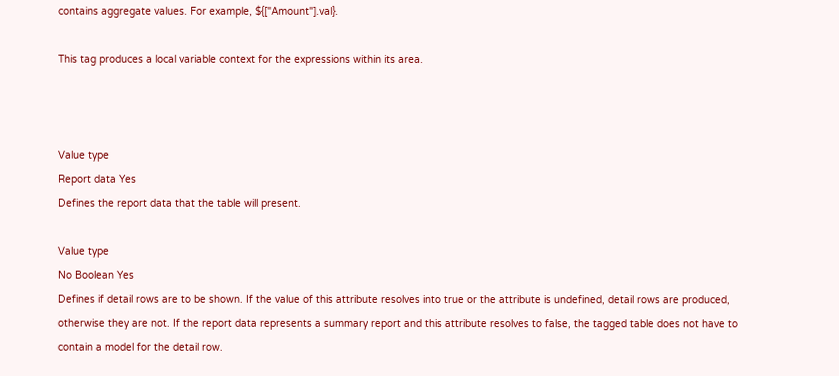contains aggregate values. For example, ${["Amount"].val}.

This tag produces a local variable context for the expressions within its area.



Value type
Report data Yes
Defines the report data that the table will present.

Value type
No Boolean Yes
Defines if detail rows are to be shown. If the value of this attribute resolves into true or the attribute is undefined, detail rows are produced, otherwise they are not. If the report data represents a summary report and this attribute resolves to false, the tagged table does not have to contain a model for the detail row.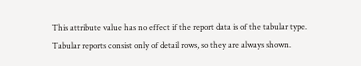This attribute value has no effect if the report data is of the tabular type. Tabular reports consist only of detail rows, so they are always shown.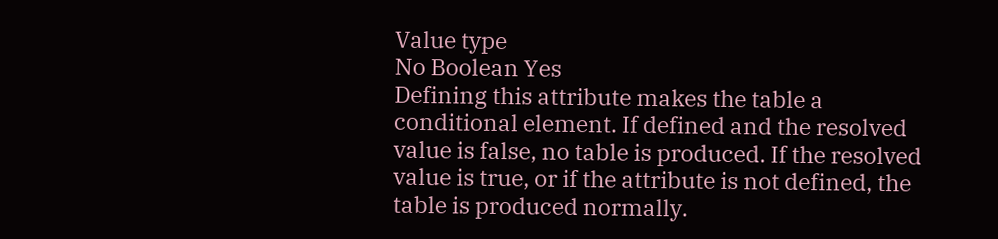Value type
No Boolean Yes
Defining this attribute makes the table a conditional element. If defined and the resolved value is false, no table is produced. If the resolved value is true, or if the attribute is not defined, the table is produced normally.